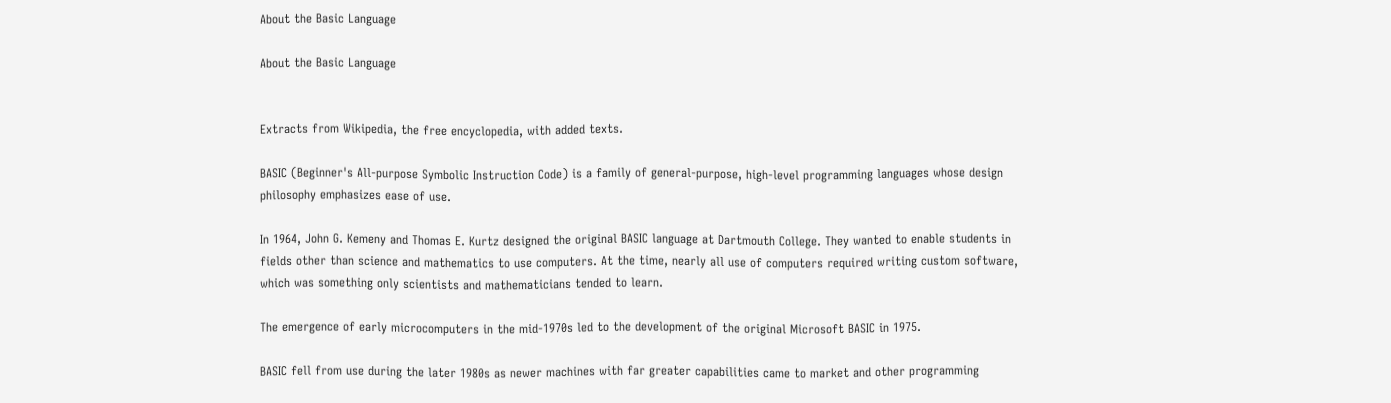About the Basic Language

About the Basic Language


Extracts from Wikipedia, the free encyclopedia, with added texts.

BASIC (Beginner's All-purpose Symbolic Instruction Code) is a family of general-purpose, high-level programming languages whose design philosophy emphasizes ease of use.

In 1964, John G. Kemeny and Thomas E. Kurtz designed the original BASIC language at Dartmouth College. They wanted to enable students in fields other than science and mathematics to use computers. At the time, nearly all use of computers required writing custom software, which was something only scientists and mathematicians tended to learn.

The emergence of early microcomputers in the mid-1970s led to the development of the original Microsoft BASIC in 1975.

BASIC fell from use during the later 1980s as newer machines with far greater capabilities came to market and other programming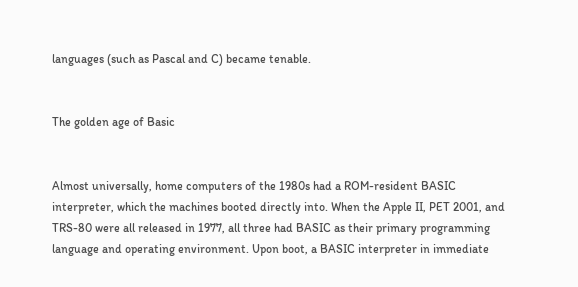languages (such as Pascal and C) became tenable.


The golden age of Basic


Almost universally, home computers of the 1980s had a ROM-resident BASIC interpreter, which the machines booted directly into. When the Apple II, PET 2001, and TRS-80 were all released in 1977, all three had BASIC as their primary programming language and operating environment. Upon boot, a BASIC interpreter in immediate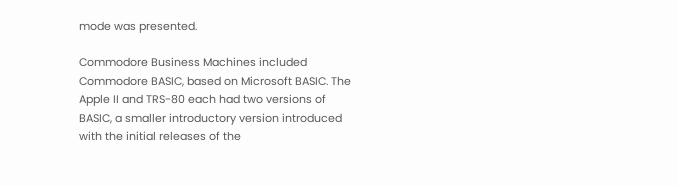mode was presented.

Commodore Business Machines included Commodore BASIC, based on Microsoft BASIC. The Apple II and TRS-80 each had two versions of BASIC, a smaller introductory version introduced with the initial releases of the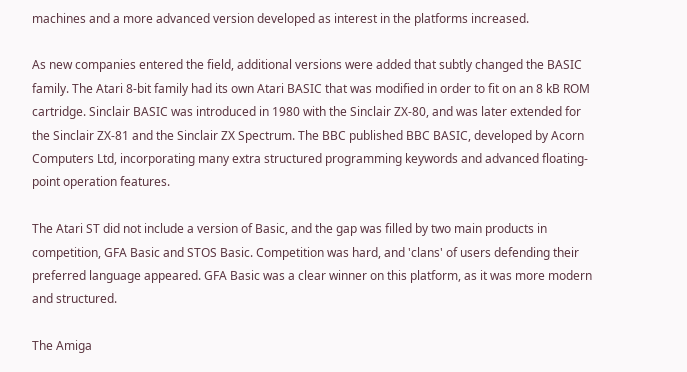machines and a more advanced version developed as interest in the platforms increased.

As new companies entered the field, additional versions were added that subtly changed the BASIC family. The Atari 8-bit family had its own Atari BASIC that was modified in order to fit on an 8 kB ROM cartridge. Sinclair BASIC was introduced in 1980 with the Sinclair ZX-80, and was later extended for the Sinclair ZX-81 and the Sinclair ZX Spectrum. The BBC published BBC BASIC, developed by Acorn Computers Ltd, incorporating many extra structured programming keywords and advanced floating-point operation features.

The Atari ST did not include a version of Basic, and the gap was filled by two main products in competition, GFA Basic and STOS Basic. Competition was hard, and 'clans' of users defending their preferred language appeared. GFA Basic was a clear winner on this platform, as it was more modern and structured.

The Amiga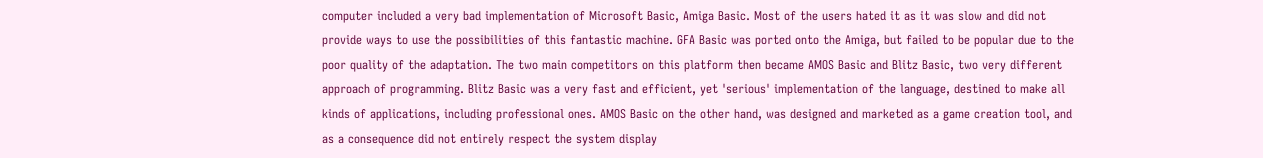computer included a very bad implementation of Microsoft Basic, Amiga Basic. Most of the users hated it as it was slow and did not provide ways to use the possibilities of this fantastic machine. GFA Basic was ported onto the Amiga, but failed to be popular due to the poor quality of the adaptation. The two main competitors on this platform then became AMOS Basic and Blitz Basic, two very different approach of programming. Blitz Basic was a very fast and efficient, yet 'serious' implementation of the language, destined to make all kinds of applications, including professional ones. AMOS Basic on the other hand, was designed and marketed as a game creation tool, and as a consequence did not entirely respect the system display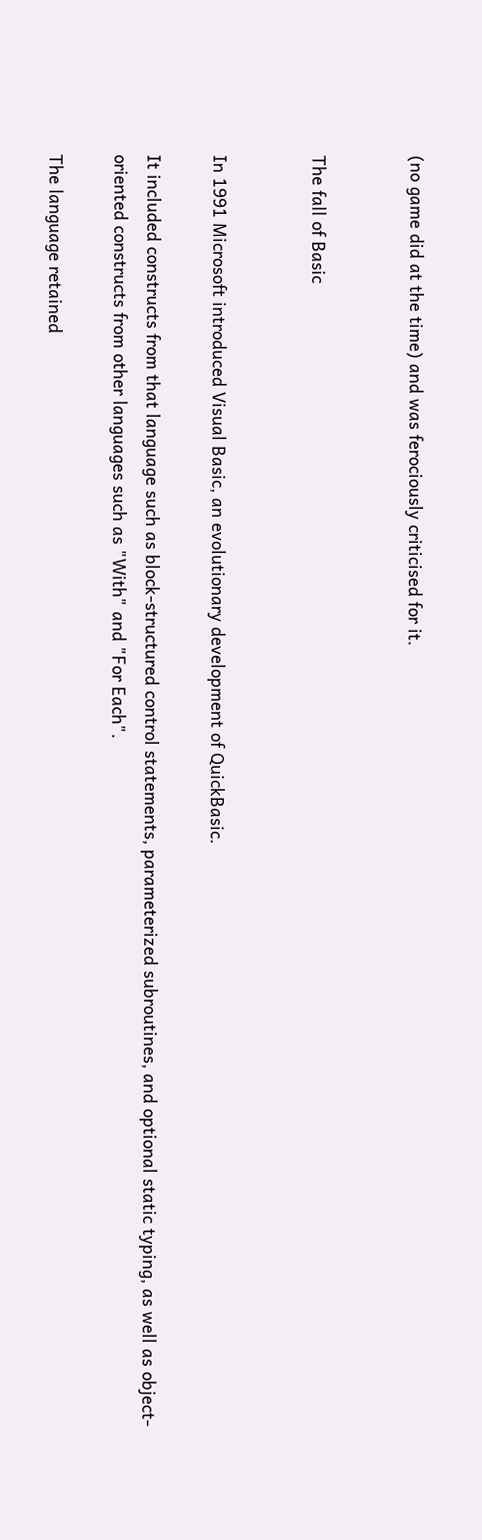(no game did at the time) and was ferociously criticised for it.


The fall of Basic


In 1991 Microsoft introduced Visual Basic, an evolutionary development of QuickBasic.

It included constructs from that language such as block-structured control statements, parameterized subroutines, and optional static typing, as well as object-oriented constructs from other languages such as "With" and "For Each".

The language retained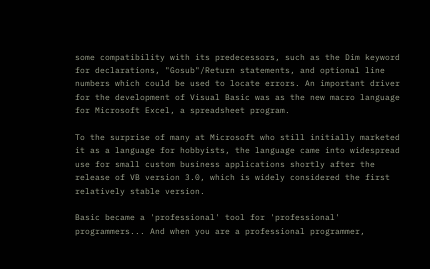some compatibility with its predecessors, such as the Dim keyword for declarations, "Gosub"/Return statements, and optional line numbers which could be used to locate errors. An important driver for the development of Visual Basic was as the new macro language for Microsoft Excel, a spreadsheet program.

To the surprise of many at Microsoft who still initially marketed it as a language for hobbyists, the language came into widespread use for small custom business applications shortly after the release of VB version 3.0, which is widely considered the first relatively stable version.

Basic became a 'professional' tool for 'professional' programmers... And when you are a professional programmer,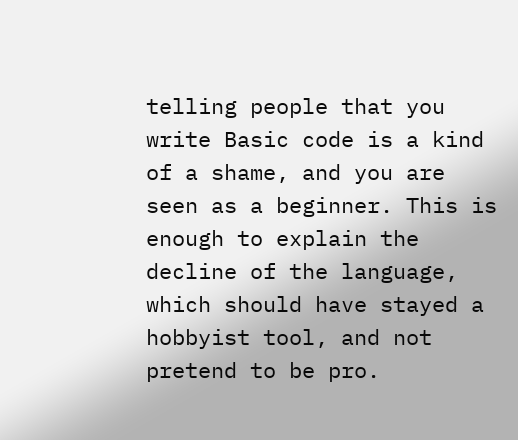telling people that you write Basic code is a kind of a shame, and you are seen as a beginner. This is enough to explain the decline of the language, which should have stayed a hobbyist tool, and not pretend to be pro.